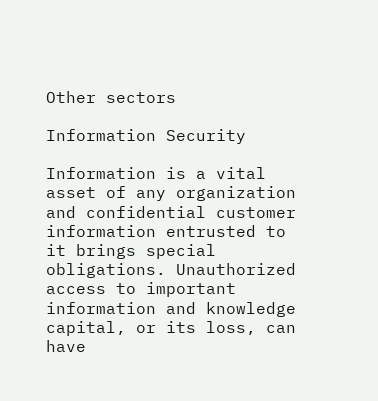Other sectors

Information Security

Information is a vital asset of any organization and confidential customer information entrusted to it brings special obligations. Unauthorized access to important information and knowledge capital, or its loss, can have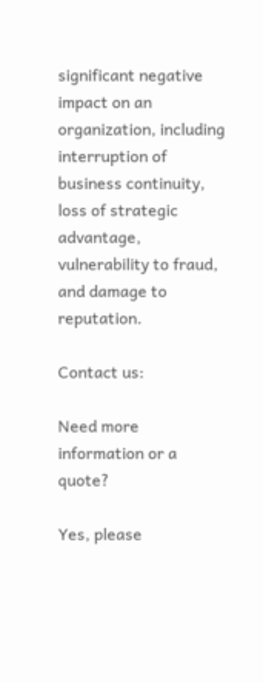significant negative impact on an organization, including interruption of business continuity, loss of strategic advantage, vulnerability to fraud, and damage to reputation.

Contact us:

Need more information or a quote?

Yes, please